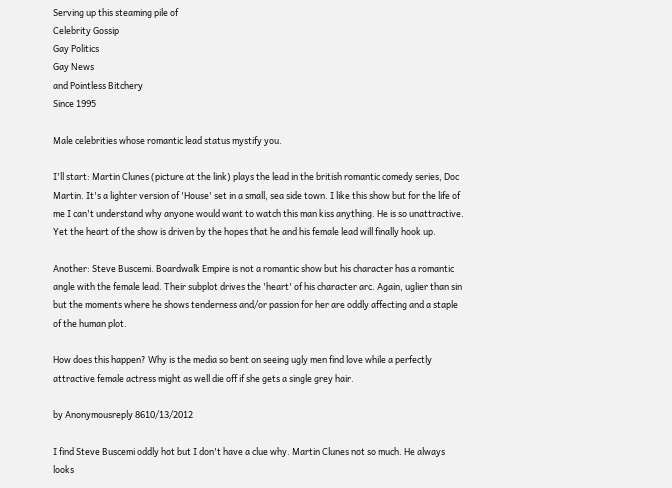Serving up this steaming pile of
Celebrity Gossip
Gay Politics
Gay News
and Pointless Bitchery
Since 1995

Male celebrities whose romantic lead status mystify you.

I'll start: Martin Clunes (picture at the link) plays the lead in the british romantic comedy series, Doc Martin. It's a lighter version of 'House' set in a small, sea side town. I like this show but for the life of me I can't understand why anyone would want to watch this man kiss anything. He is so unattractive. Yet the heart of the show is driven by the hopes that he and his female lead will finally hook up.

Another: Steve Buscemi. Boardwalk Empire is not a romantic show but his character has a romantic angle with the female lead. Their subplot drives the 'heart' of his character arc. Again, uglier than sin but the moments where he shows tenderness and/or passion for her are oddly affecting and a staple of the human plot.

How does this happen? Why is the media so bent on seeing ugly men find love while a perfectly attractive female actress might as well die off if she gets a single grey hair.

by Anonymousreply 8610/13/2012

I find Steve Buscemi oddly hot but I don't have a clue why. Martin Clunes not so much. He always looks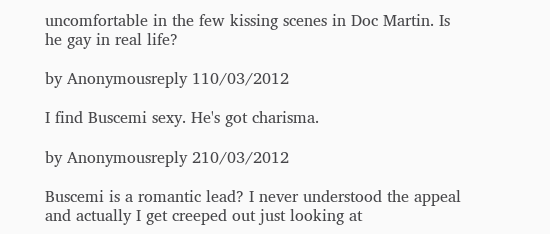uncomfortable in the few kissing scenes in Doc Martin. Is he gay in real life?

by Anonymousreply 110/03/2012

I find Buscemi sexy. He's got charisma.

by Anonymousreply 210/03/2012

Buscemi is a romantic lead? I never understood the appeal and actually I get creeped out just looking at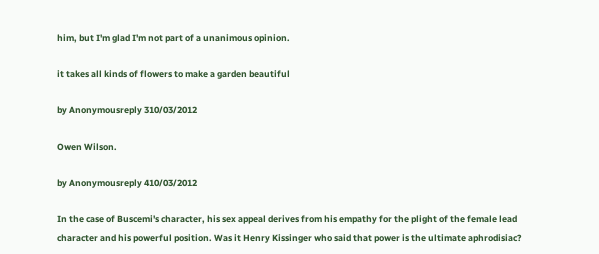him, but I'm glad I'm not part of a unanimous opinion.

it takes all kinds of flowers to make a garden beautiful

by Anonymousreply 310/03/2012

Owen Wilson.

by Anonymousreply 410/03/2012

In the case of Buscemi's character, his sex appeal derives from his empathy for the plight of the female lead character and his powerful position. Was it Henry Kissinger who said that power is the ultimate aphrodisiac?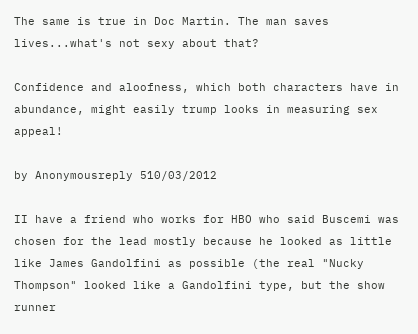The same is true in Doc Martin. The man saves lives...what's not sexy about that?

Confidence and aloofness, which both characters have in abundance, might easily trump looks in measuring sex appeal!

by Anonymousreply 510/03/2012

II have a friend who works for HBO who said Buscemi was chosen for the lead mostly because he looked as little like James Gandolfini as possible (the real "Nucky Thompson" looked like a Gandolfini type, but the show runner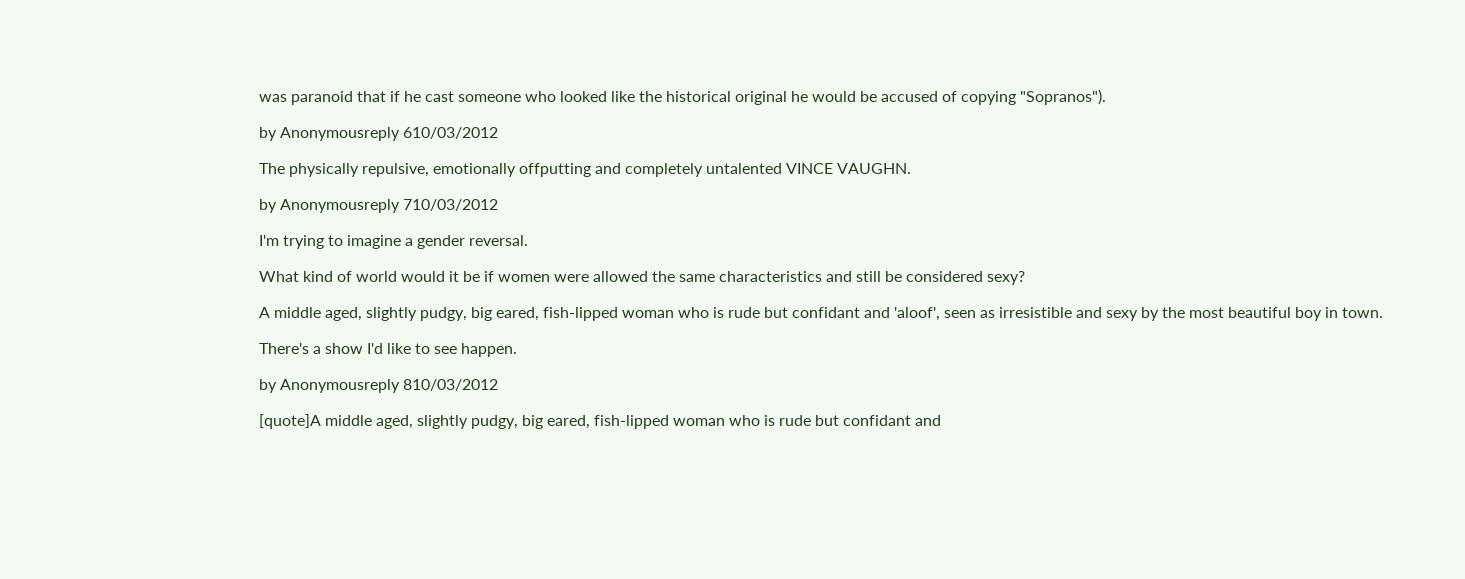was paranoid that if he cast someone who looked like the historical original he would be accused of copying "Sopranos").

by Anonymousreply 610/03/2012

The physically repulsive, emotionally offputting and completely untalented VINCE VAUGHN.

by Anonymousreply 710/03/2012

I'm trying to imagine a gender reversal.

What kind of world would it be if women were allowed the same characteristics and still be considered sexy?

A middle aged, slightly pudgy, big eared, fish-lipped woman who is rude but confidant and 'aloof', seen as irresistible and sexy by the most beautiful boy in town.

There's a show I'd like to see happen.

by Anonymousreply 810/03/2012

[quote]A middle aged, slightly pudgy, big eared, fish-lipped woman who is rude but confidant and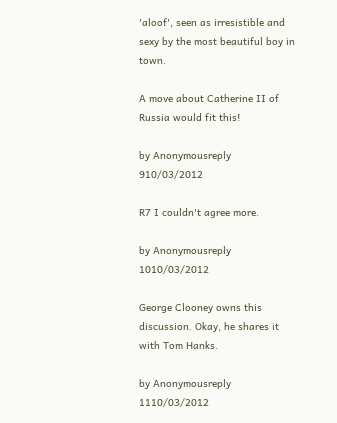'aloof', seen as irresistible and sexy by the most beautiful boy in town.

A move about Catherine II of Russia would fit this!

by Anonymousreply 910/03/2012

R7 I couldn't agree more.

by Anonymousreply 1010/03/2012

George Clooney owns this discussion. Okay, he shares it with Tom Hanks.

by Anonymousreply 1110/03/2012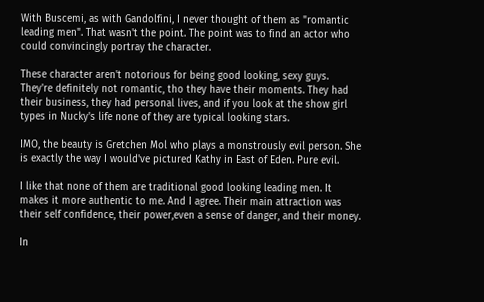With Buscemi, as with Gandolfini, I never thought of them as "romantic leading men". That wasn't the point. The point was to find an actor who could convincingly portray the character.

These character aren't notorious for being good looking, sexy guys. They're definitely not romantic, tho they have their moments. They had their business, they had personal lives, and if you look at the show girl types in Nucky's life none of they are typical looking stars.

IMO, the beauty is Gretchen Mol who plays a monstrously evil person. She is exactly the way I would've pictured Kathy in East of Eden. Pure evil.

I like that none of them are traditional good looking leading men. It makes it more authentic to me. And I agree. Their main attraction was their self confidence, their power,even a sense of danger, and their money.

In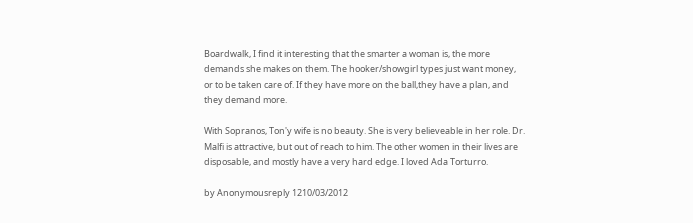Boardwalk, I find it interesting that the smarter a woman is, the more demands she makes on them. The hooker/showgirl types just want money, or to be taken care of. If they have more on the ball,they have a plan, and they demand more.

With Sopranos, Ton'y wife is no beauty. She is very believeable in her role. Dr. Malfi is attractive, but out of reach to him. The other women in their lives are disposable, and mostly have a very hard edge. I loved Ada Torturro.

by Anonymousreply 1210/03/2012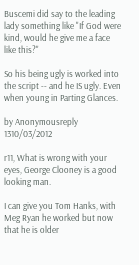Buscemi did say to the leading lady something like "If God were kind, would he give me a face like this?"

So his being ugly is worked into the script -- and he IS ugly. Even when young in Parting Glances.

by Anonymousreply 1310/03/2012

r11, What is wrong with your eyes, George Clooney is a good looking man.

I can give you Tom Hanks, with Meg Ryan he worked but now that he is older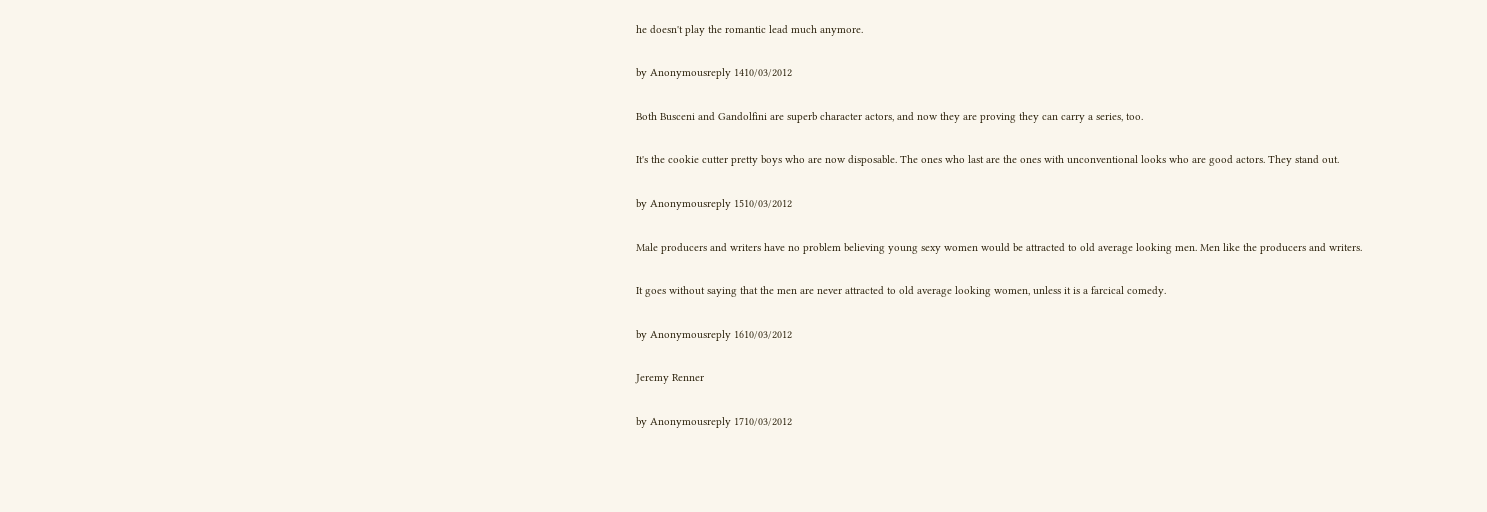he doesn't play the romantic lead much anymore.

by Anonymousreply 1410/03/2012

Both Busceni and Gandolfini are superb character actors, and now they are proving they can carry a series, too.

It's the cookie cutter pretty boys who are now disposable. The ones who last are the ones with unconventional looks who are good actors. They stand out.

by Anonymousreply 1510/03/2012

Male producers and writers have no problem believing young sexy women would be attracted to old average looking men. Men like the producers and writers.

It goes without saying that the men are never attracted to old average looking women, unless it is a farcical comedy.

by Anonymousreply 1610/03/2012

Jeremy Renner

by Anonymousreply 1710/03/2012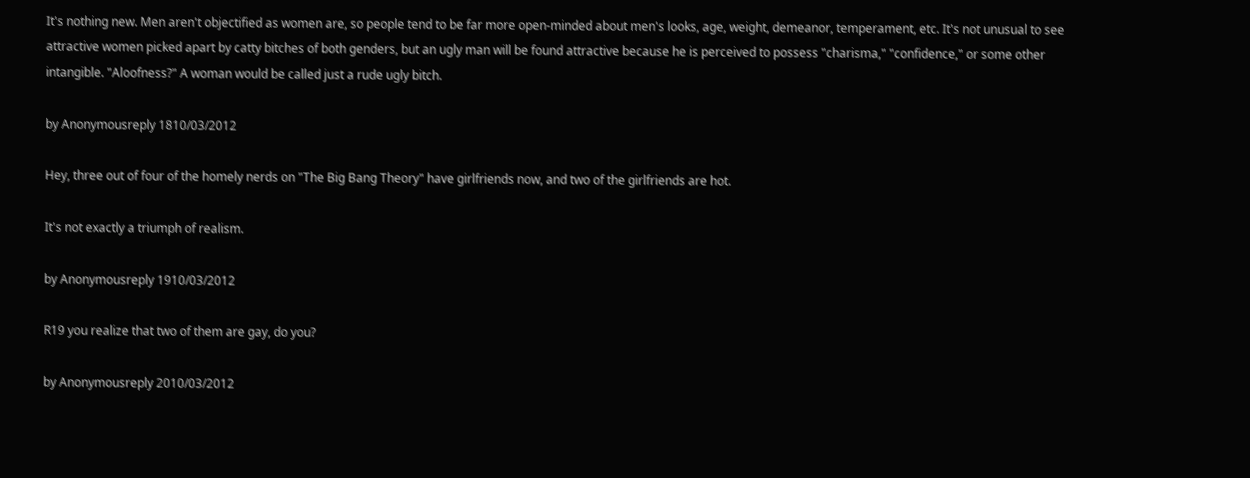It's nothing new. Men aren't objectified as women are, so people tend to be far more open-minded about men's looks, age, weight, demeanor, temperament, etc. It's not unusual to see attractive women picked apart by catty bitches of both genders, but an ugly man will be found attractive because he is perceived to possess "charisma," "confidence," or some other intangible. "Aloofness?" A woman would be called just a rude ugly bitch.

by Anonymousreply 1810/03/2012

Hey, three out of four of the homely nerds on "The Big Bang Theory" have girlfriends now, and two of the girlfriends are hot.

It's not exactly a triumph of realism.

by Anonymousreply 1910/03/2012

R19 you realize that two of them are gay, do you?

by Anonymousreply 2010/03/2012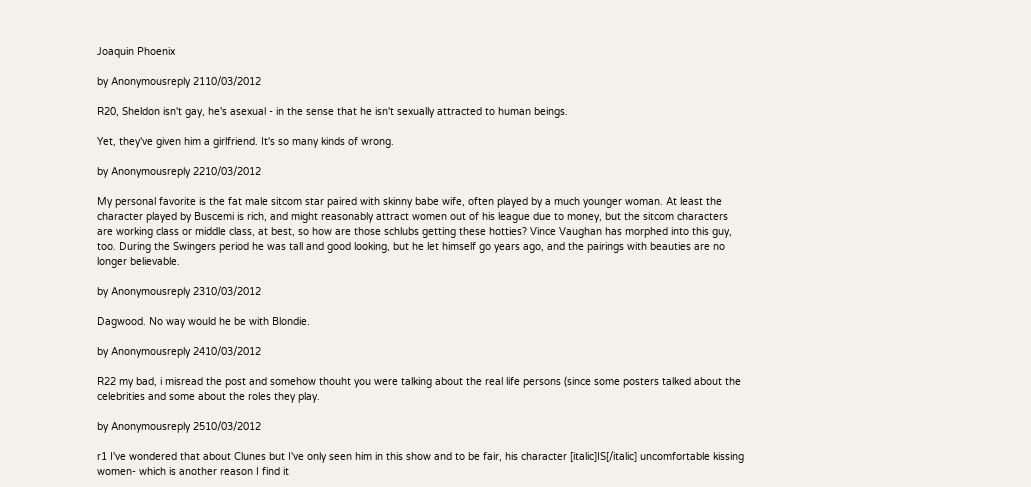Joaquin Phoenix

by Anonymousreply 2110/03/2012

R20, Sheldon isn't gay, he's asexual - in the sense that he isn't sexually attracted to human beings.

Yet, they've given him a girlfriend. It's so many kinds of wrong.

by Anonymousreply 2210/03/2012

My personal favorite is the fat male sitcom star paired with skinny babe wife, often played by a much younger woman. At least the character played by Buscemi is rich, and might reasonably attract women out of his league due to money, but the sitcom characters are working class or middle class, at best, so how are those schlubs getting these hotties? Vince Vaughan has morphed into this guy, too. During the Swingers period he was tall and good looking, but he let himself go years ago, and the pairings with beauties are no longer believable.

by Anonymousreply 2310/03/2012

Dagwood. No way would he be with Blondie.

by Anonymousreply 2410/03/2012

R22 my bad, i misread the post and somehow thouht you were talking about the real life persons (since some posters talked about the celebrities and some about the roles they play.

by Anonymousreply 2510/03/2012

r1 I've wondered that about Clunes but I've only seen him in this show and to be fair, his character [italic]IS[/italic] uncomfortable kissing women- which is another reason I find it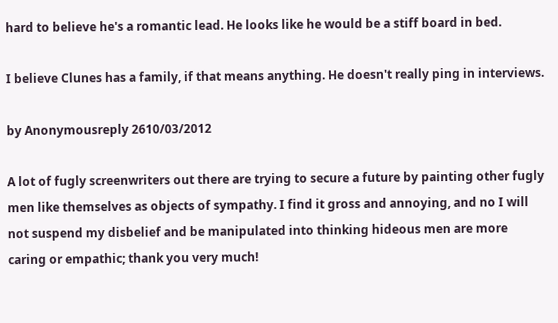hard to believe he's a romantic lead. He looks like he would be a stiff board in bed.

I believe Clunes has a family, if that means anything. He doesn't really ping in interviews.

by Anonymousreply 2610/03/2012

A lot of fugly screenwriters out there are trying to secure a future by painting other fugly men like themselves as objects of sympathy. I find it gross and annoying, and no I will not suspend my disbelief and be manipulated into thinking hideous men are more caring or empathic; thank you very much!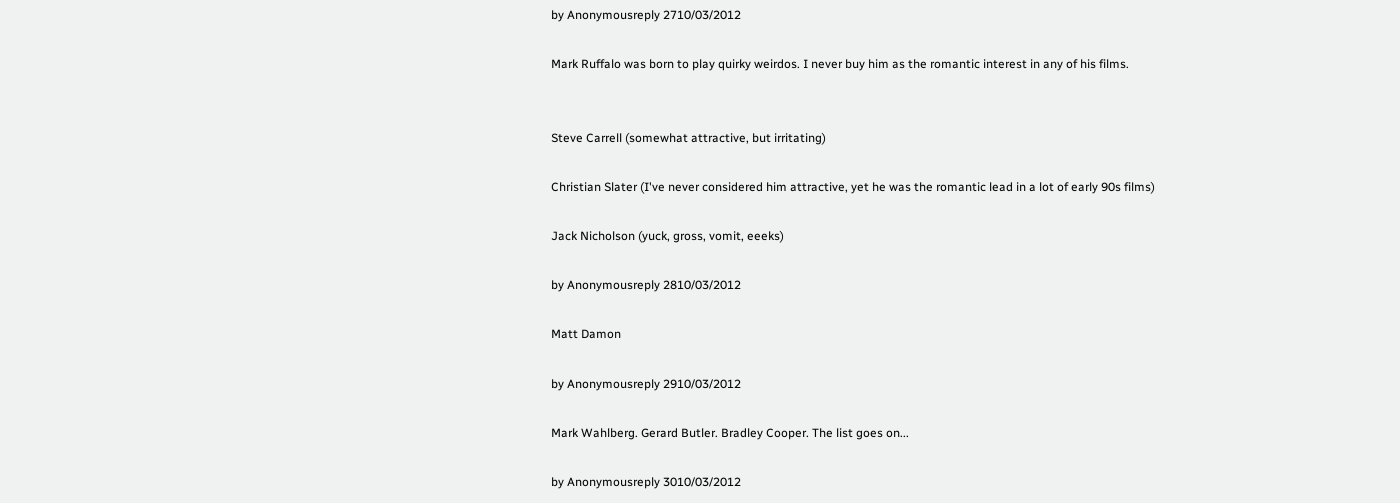by Anonymousreply 2710/03/2012

Mark Ruffalo was born to play quirky weirdos. I never buy him as the romantic interest in any of his films.


Steve Carrell (somewhat attractive, but irritating)

Christian Slater (I've never considered him attractive, yet he was the romantic lead in a lot of early 90s films)

Jack Nicholson (yuck, gross, vomit, eeeks)

by Anonymousreply 2810/03/2012

Matt Damon

by Anonymousreply 2910/03/2012

Mark Wahlberg. Gerard Butler. Bradley Cooper. The list goes on...

by Anonymousreply 3010/03/2012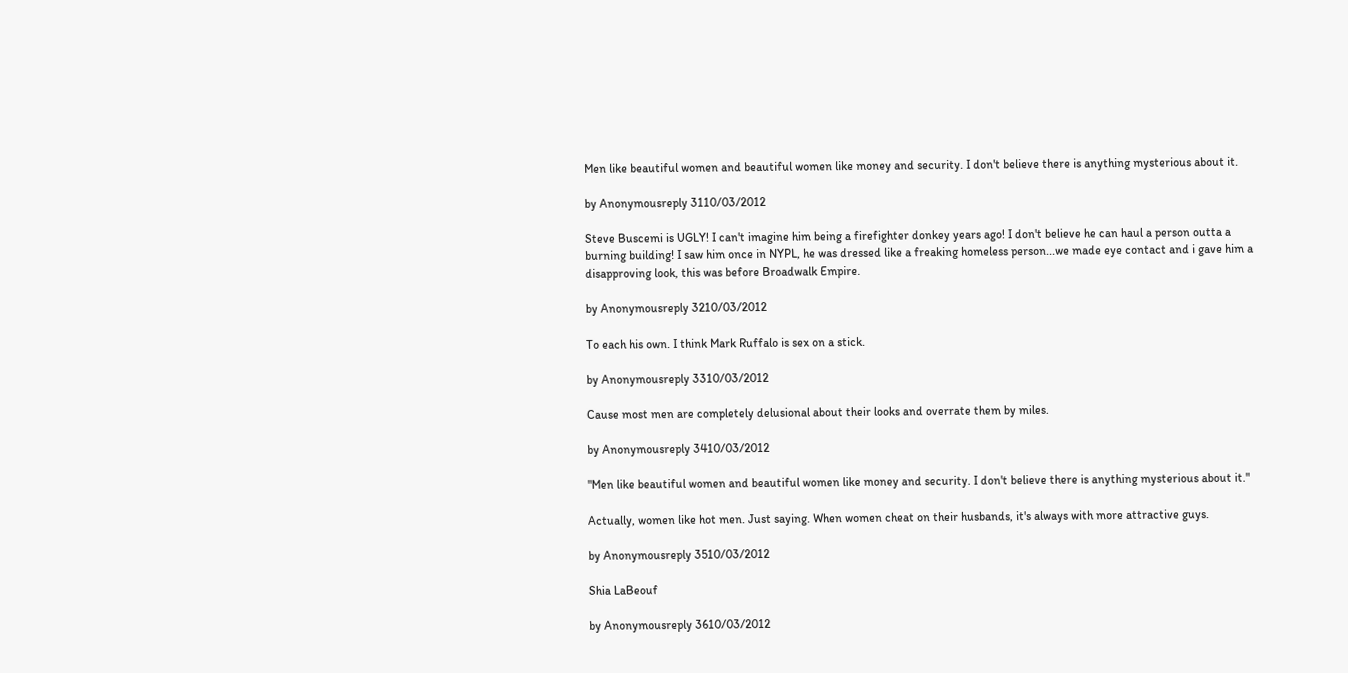Men like beautiful women and beautiful women like money and security. I don't believe there is anything mysterious about it.

by Anonymousreply 3110/03/2012

Steve Buscemi is UGLY! I can't imagine him being a firefighter donkey years ago! I don't believe he can haul a person outta a burning building! I saw him once in NYPL, he was dressed like a freaking homeless person...we made eye contact and i gave him a disapproving look, this was before Broadwalk Empire.

by Anonymousreply 3210/03/2012

To each his own. I think Mark Ruffalo is sex on a stick.

by Anonymousreply 3310/03/2012

Cause most men are completely delusional about their looks and overrate them by miles.

by Anonymousreply 3410/03/2012

"Men like beautiful women and beautiful women like money and security. I don't believe there is anything mysterious about it."

Actually, women like hot men. Just saying. When women cheat on their husbands, it's always with more attractive guys.

by Anonymousreply 3510/03/2012

Shia LaBeouf

by Anonymousreply 3610/03/2012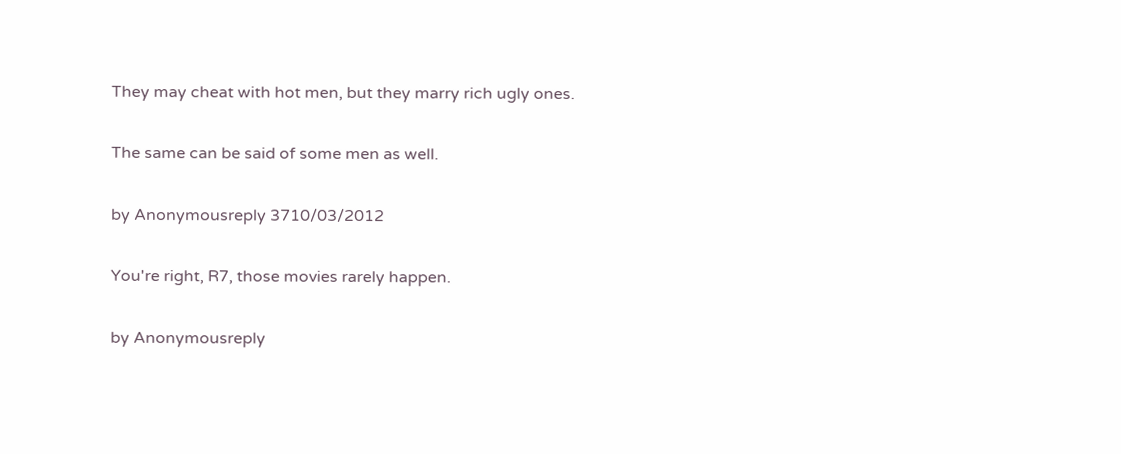They may cheat with hot men, but they marry rich ugly ones.

The same can be said of some men as well.

by Anonymousreply 3710/03/2012

You're right, R7, those movies rarely happen.

by Anonymousreply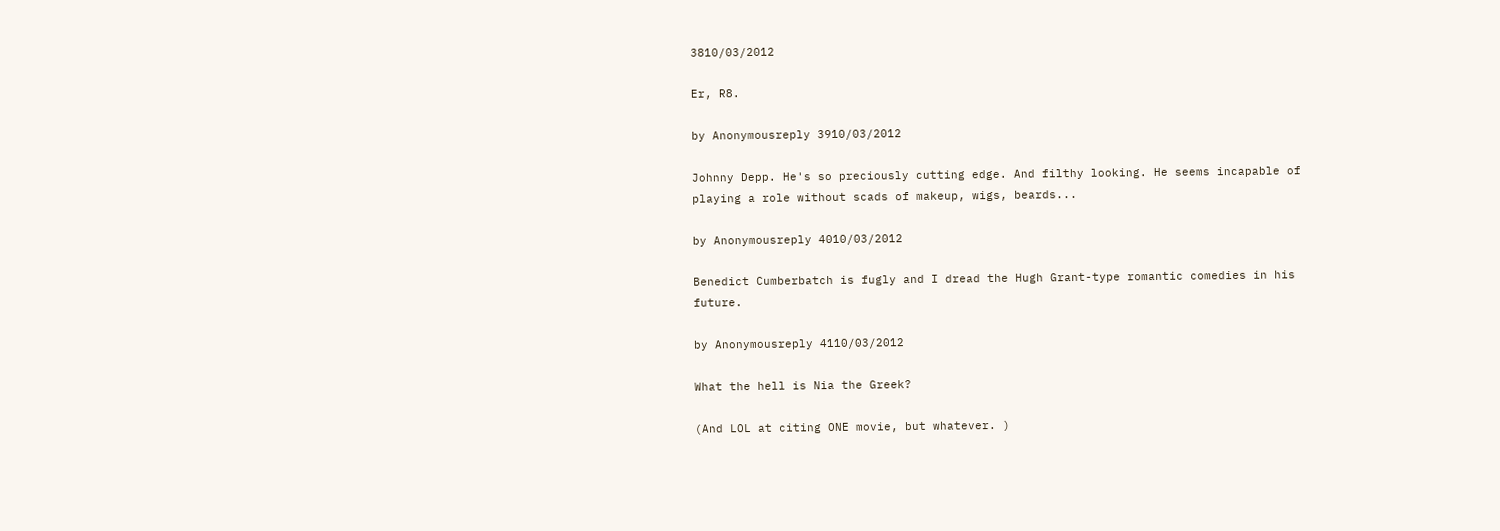3810/03/2012

Er, R8.

by Anonymousreply 3910/03/2012

Johnny Depp. He's so preciously cutting edge. And filthy looking. He seems incapable of playing a role without scads of makeup, wigs, beards...

by Anonymousreply 4010/03/2012

Benedict Cumberbatch is fugly and I dread the Hugh Grant-type romantic comedies in his future.

by Anonymousreply 4110/03/2012

What the hell is Nia the Greek?

(And LOL at citing ONE movie, but whatever. )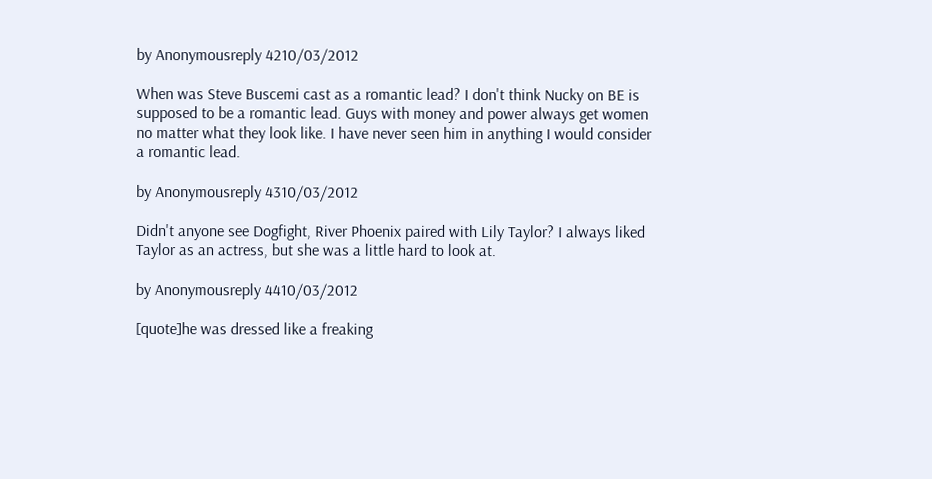by Anonymousreply 4210/03/2012

When was Steve Buscemi cast as a romantic lead? I don't think Nucky on BE is supposed to be a romantic lead. Guys with money and power always get women no matter what they look like. I have never seen him in anything I would consider a romantic lead.

by Anonymousreply 4310/03/2012

Didn't anyone see Dogfight, River Phoenix paired with Lily Taylor? I always liked Taylor as an actress, but she was a little hard to look at.

by Anonymousreply 4410/03/2012

[quote]he was dressed like a freaking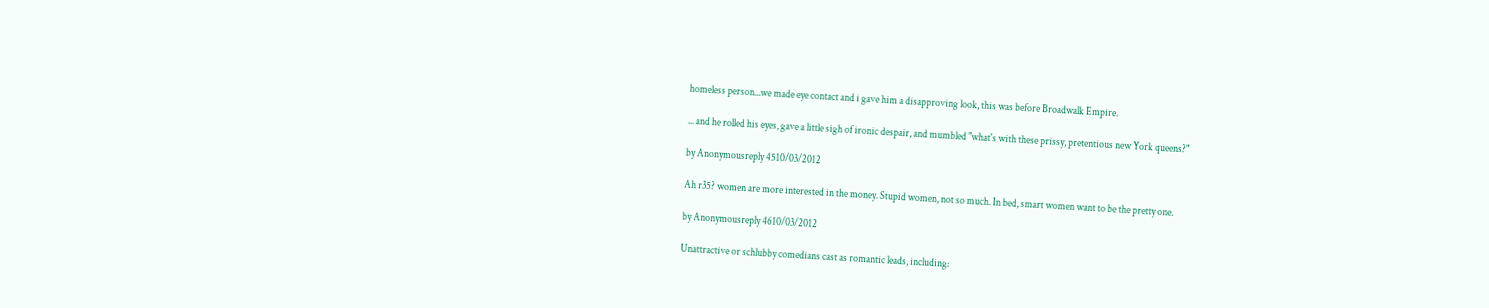homeless person...we made eye contact and i gave him a disapproving look, this was before Broadwalk Empire.

... and he rolled his eyes, gave a little sigh of ironic despair, and mumbled "what's with these prissy, pretentious new York queens?"

by Anonymousreply 4510/03/2012

Ah r35? women are more interested in the money. Stupid women, not so much. In bed, smart women want to be the pretty one.

by Anonymousreply 4610/03/2012

Unattractive or schlubby comedians cast as romantic leads, including: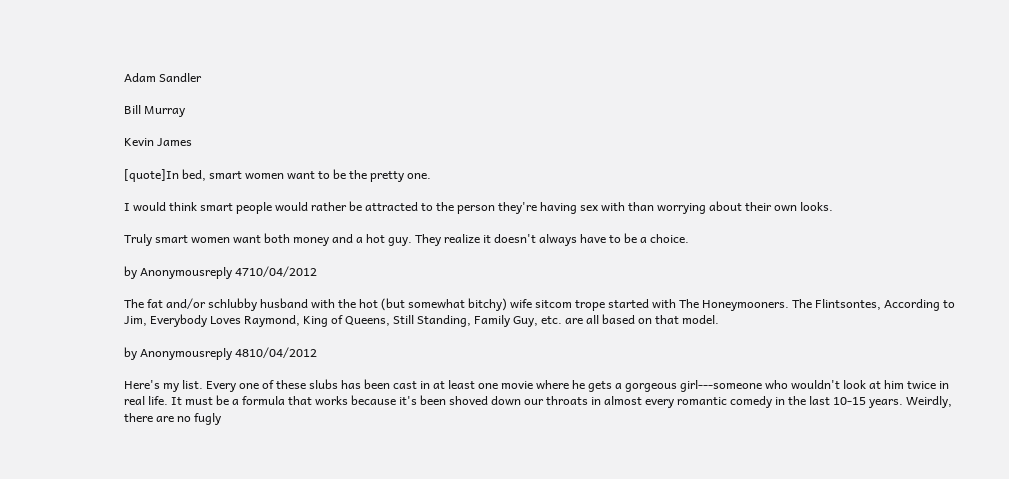Adam Sandler

Bill Murray

Kevin James

[quote]In bed, smart women want to be the pretty one.

I would think smart people would rather be attracted to the person they're having sex with than worrying about their own looks.

Truly smart women want both money and a hot guy. They realize it doesn't always have to be a choice.

by Anonymousreply 4710/04/2012

The fat and/or schlubby husband with the hot (but somewhat bitchy) wife sitcom trope started with The Honeymooners. The Flintsontes, According to Jim, Everybody Loves Raymond, King of Queens, Still Standing, Family Guy, etc. are all based on that model.

by Anonymousreply 4810/04/2012

Here's my list. Every one of these slubs has been cast in at least one movie where he gets a gorgeous girl---someone who wouldn't look at him twice in real life. It must be a formula that works because it's been shoved down our throats in almost every romantic comedy in the last 10-15 years. Weirdly, there are no fugly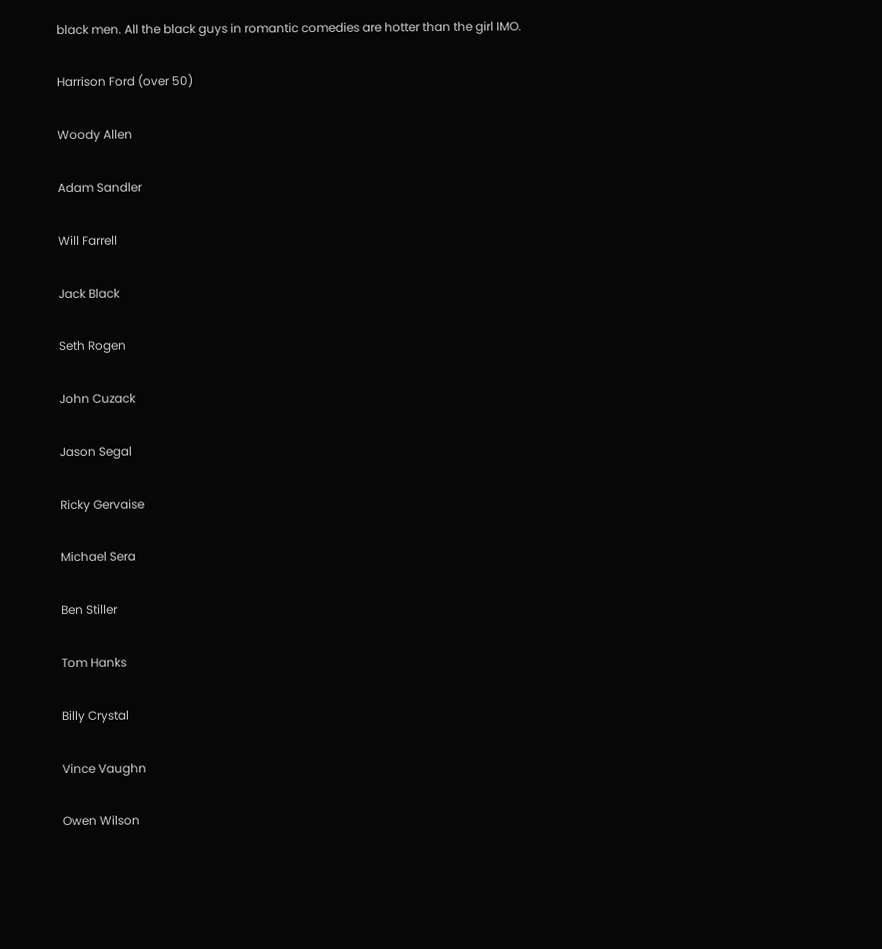black men. All the black guys in romantic comedies are hotter than the girl IMO.

Harrison Ford (over 50)

Woody Allen

Adam Sandler

Will Farrell

Jack Black

Seth Rogen

John Cuzack

Jason Segal

Ricky Gervaise

Michael Sera

Ben Stiller

Tom Hanks

Billy Crystal

Vince Vaughn

Owen Wilson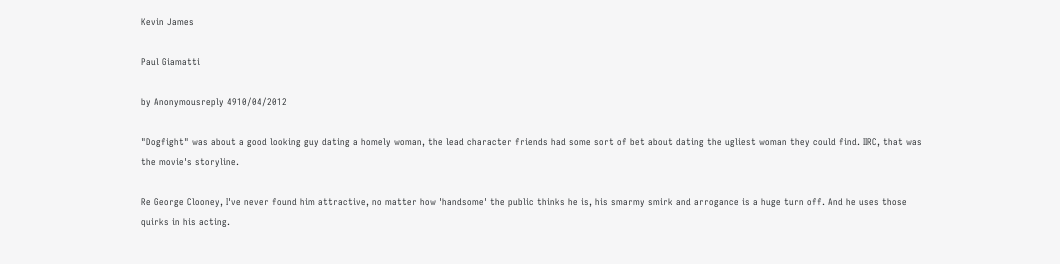Kevin James

Paul Giamatti

by Anonymousreply 4910/04/2012

"Dogfight" was about a good looking guy dating a homely woman, the lead character friends had some sort of bet about dating the ugliest woman they could find. IIRC, that was the movie's storyline.

Re George Clooney, I've never found him attractive, no matter how 'handsome' the public thinks he is, his smarmy smirk and arrogance is a huge turn off. And he uses those quirks in his acting.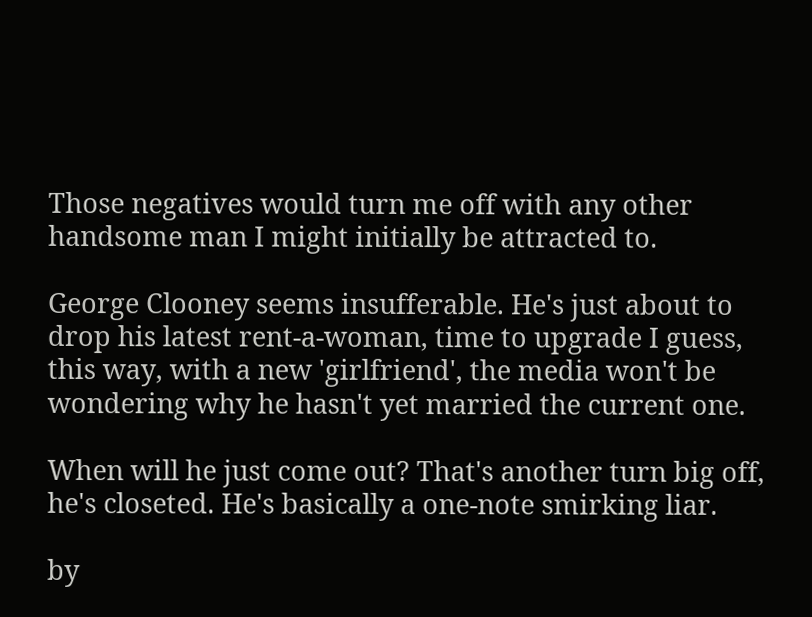Those negatives would turn me off with any other handsome man I might initially be attracted to.

George Clooney seems insufferable. He's just about to drop his latest rent-a-woman, time to upgrade I guess, this way, with a new 'girlfriend', the media won't be wondering why he hasn't yet married the current one.

When will he just come out? That's another turn big off, he's closeted. He's basically a one-note smirking liar.

by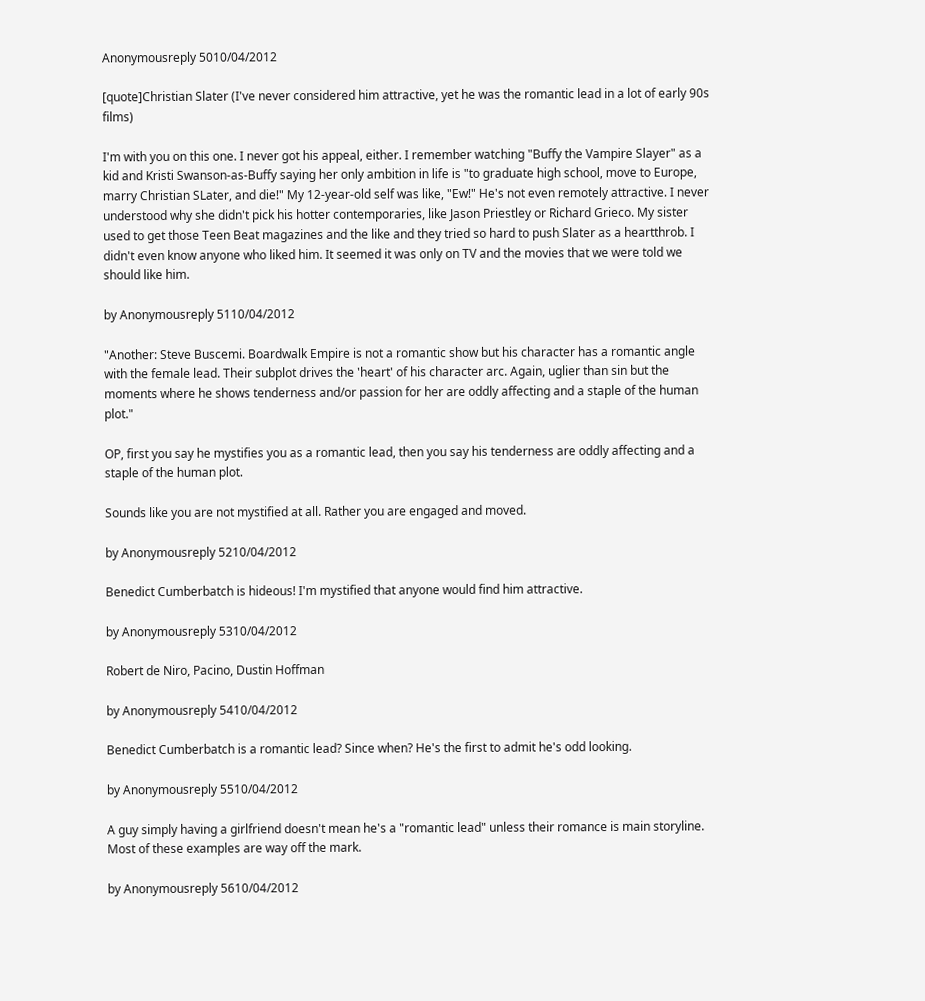Anonymousreply 5010/04/2012

[quote]Christian Slater (I've never considered him attractive, yet he was the romantic lead in a lot of early 90s films)

I'm with you on this one. I never got his appeal, either. I remember watching "Buffy the Vampire Slayer" as a kid and Kristi Swanson-as-Buffy saying her only ambition in life is "to graduate high school, move to Europe, marry Christian SLater, and die!" My 12-year-old self was like, "Ew!" He's not even remotely attractive. I never understood why she didn't pick his hotter contemporaries, like Jason Priestley or Richard Grieco. My sister used to get those Teen Beat magazines and the like and they tried so hard to push Slater as a heartthrob. I didn't even know anyone who liked him. It seemed it was only on TV and the movies that we were told we should like him.

by Anonymousreply 5110/04/2012

"Another: Steve Buscemi. Boardwalk Empire is not a romantic show but his character has a romantic angle with the female lead. Their subplot drives the 'heart' of his character arc. Again, uglier than sin but the moments where he shows tenderness and/or passion for her are oddly affecting and a staple of the human plot."

OP, first you say he mystifies you as a romantic lead, then you say his tenderness are oddly affecting and a staple of the human plot.

Sounds like you are not mystified at all. Rather you are engaged and moved.

by Anonymousreply 5210/04/2012

Benedict Cumberbatch is hideous! I'm mystified that anyone would find him attractive.

by Anonymousreply 5310/04/2012

Robert de Niro, Pacino, Dustin Hoffman

by Anonymousreply 5410/04/2012

Benedict Cumberbatch is a romantic lead? Since when? He's the first to admit he's odd looking.

by Anonymousreply 5510/04/2012

A guy simply having a girlfriend doesn't mean he's a "romantic lead" unless their romance is main storyline. Most of these examples are way off the mark.

by Anonymousreply 5610/04/2012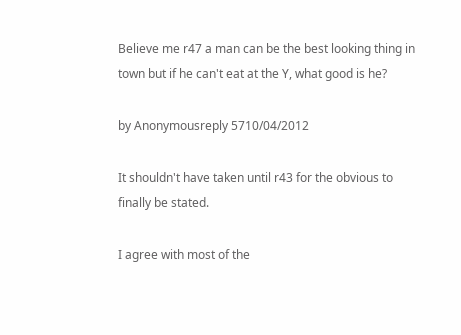Believe me r47 a man can be the best looking thing in town but if he can't eat at the Y, what good is he?

by Anonymousreply 5710/04/2012

It shouldn't have taken until r43 for the obvious to finally be stated.

I agree with most of the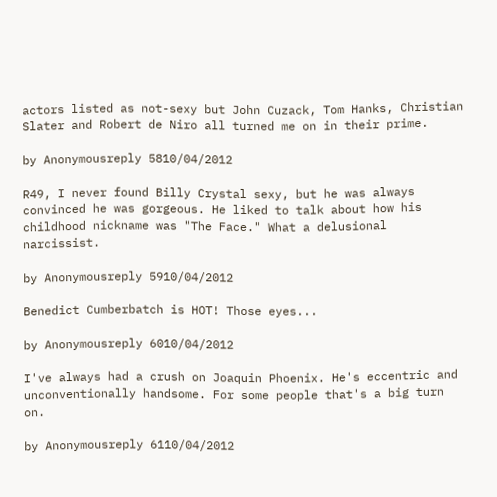actors listed as not-sexy but John Cuzack, Tom Hanks, Christian Slater and Robert de Niro all turned me on in their prime.

by Anonymousreply 5810/04/2012

R49, I never found Billy Crystal sexy, but he was always convinced he was gorgeous. He liked to talk about how his childhood nickname was "The Face." What a delusional narcissist.

by Anonymousreply 5910/04/2012

Benedict Cumberbatch is HOT! Those eyes...

by Anonymousreply 6010/04/2012

I've always had a crush on Joaquin Phoenix. He's eccentric and unconventionally handsome. For some people that's a big turn on.

by Anonymousreply 6110/04/2012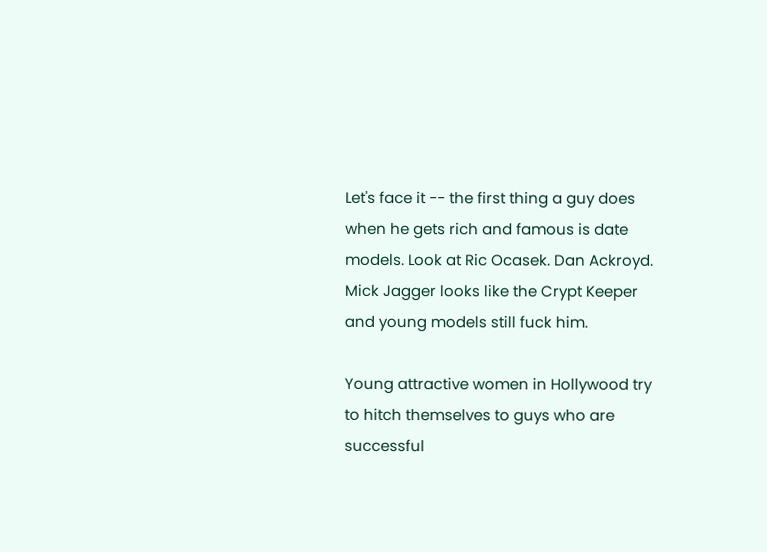Let's face it -- the first thing a guy does when he gets rich and famous is date models. Look at Ric Ocasek. Dan Ackroyd. Mick Jagger looks like the Crypt Keeper and young models still fuck him.

Young attractive women in Hollywood try to hitch themselves to guys who are successful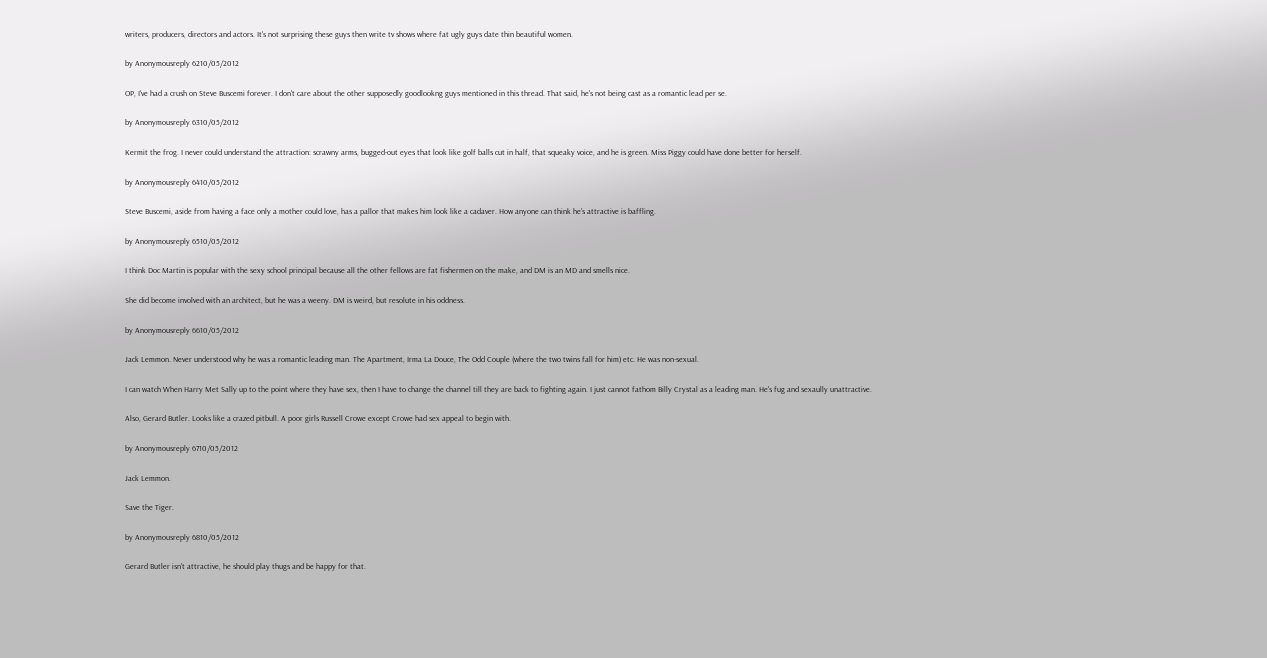writers, producers, directors and actors. It's not surprising these guys then write tv shows where fat ugly guys date thin beautiful women.

by Anonymousreply 6210/05/2012

OP, I've had a crush on Steve Buscemi forever. I don't care about the other supposedly goodlookng guys mentioned in this thread. That said, he's not being cast as a romantic lead per se.

by Anonymousreply 6310/05/2012

Kermit the frog. I never could understand the attraction: scrawny arms, bugged-out eyes that look like golf balls cut in half, that squeaky voice, and he is green. Miss Piggy could have done better for herself.

by Anonymousreply 6410/05/2012

Steve Buscemi, aside from having a face only a mother could love, has a pallor that makes him look like a cadaver. How anyone can think he's attractive is baffling.

by Anonymousreply 6510/05/2012

I think Doc Martin is popular with the sexy school principal because all the other fellows are fat fishermen on the make, and DM is an MD and smells nice.

She did become involved with an architect, but he was a weeny. DM is weird, but resolute in his oddness.

by Anonymousreply 6610/05/2012

Jack Lemmon. Never understood why he was a romantic leading man. The Apartment, Irma La Douce, The Odd Couple (where the two twins fall for him) etc. He was non-sexual.

I can watch When Harry Met Sally up to the point where they have sex, then I have to change the channel till they are back to fighting again. I just cannot fathom Billy Crystal as a leading man. He's fug and sexaully unattractive.

Also, Gerard Butler. Looks like a crazed pitbull. A poor girls Russell Crowe except Crowe had sex appeal to begin with.

by Anonymousreply 6710/05/2012

Jack Lemmon.

Save the Tiger.

by Anonymousreply 6810/05/2012

Gerard Butler isn't attractive, he should play thugs and be happy for that.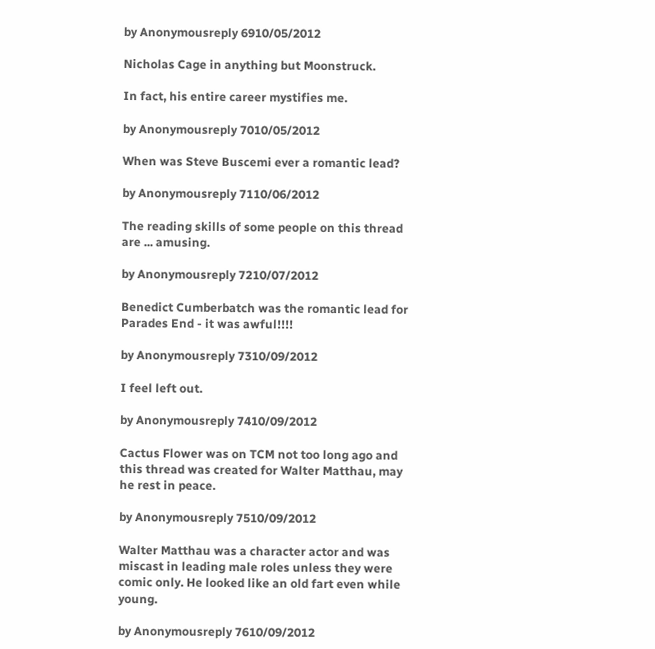by Anonymousreply 6910/05/2012

Nicholas Cage in anything but Moonstruck.

In fact, his entire career mystifies me.

by Anonymousreply 7010/05/2012

When was Steve Buscemi ever a romantic lead?

by Anonymousreply 7110/06/2012

The reading skills of some people on this thread are ... amusing.

by Anonymousreply 7210/07/2012

Benedict Cumberbatch was the romantic lead for Parades End - it was awful!!!!

by Anonymousreply 7310/09/2012

I feel left out.

by Anonymousreply 7410/09/2012

Cactus Flower was on TCM not too long ago and this thread was created for Walter Matthau, may he rest in peace.

by Anonymousreply 7510/09/2012

Walter Matthau was a character actor and was miscast in leading male roles unless they were comic only. He looked like an old fart even while young.

by Anonymousreply 7610/09/2012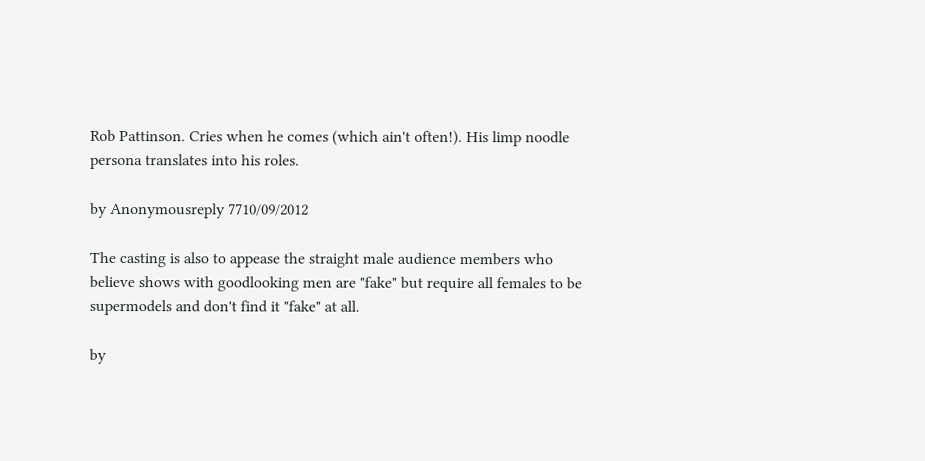Rob Pattinson. Cries when he comes (which ain't often!). His limp noodle persona translates into his roles.

by Anonymousreply 7710/09/2012

The casting is also to appease the straight male audience members who believe shows with goodlooking men are "fake" but require all females to be supermodels and don't find it "fake" at all.

by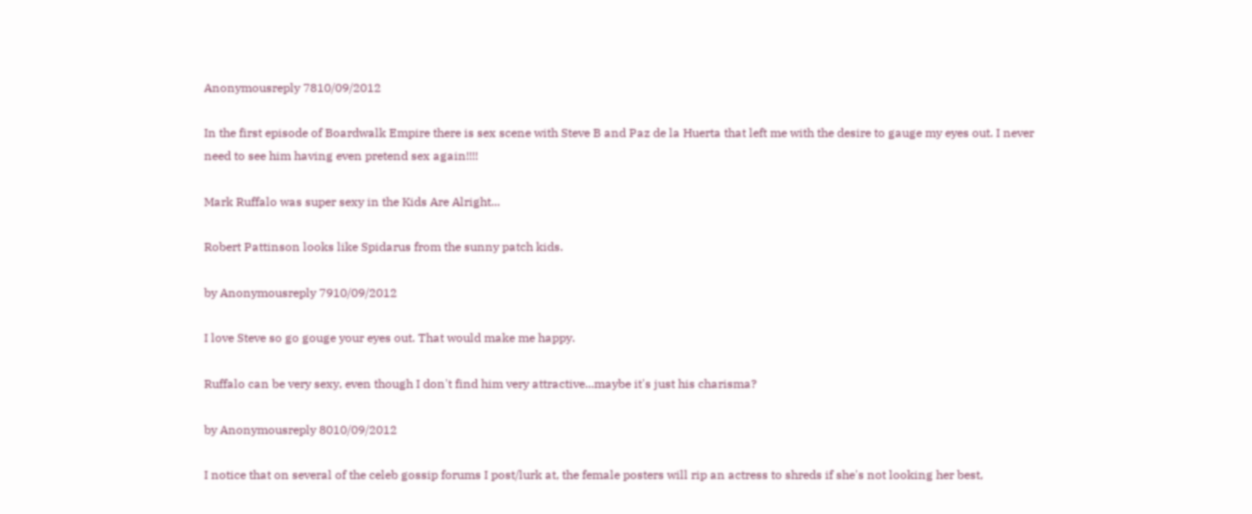Anonymousreply 7810/09/2012

In the first episode of Boardwalk Empire there is sex scene with Steve B and Paz de la Huerta that left me with the desire to gauge my eyes out. I never need to see him having even pretend sex again!!!!

Mark Ruffalo was super sexy in the Kids Are Alright...

Robert Pattinson looks like Spidarus from the sunny patch kids.

by Anonymousreply 7910/09/2012

I love Steve so go gouge your eyes out. That would make me happy.

Ruffalo can be very sexy, even though I don't find him very attractive...maybe it's just his charisma?

by Anonymousreply 8010/09/2012

I notice that on several of the celeb gossip forums I post/lurk at, the female posters will rip an actress to shreds if she's not looking her best,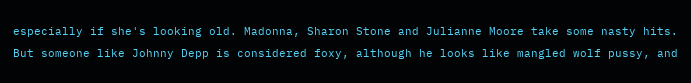especially if she's looking old. Madonna, Sharon Stone and Julianne Moore take some nasty hits. But someone like Johnny Depp is considered foxy, although he looks like mangled wolf pussy, and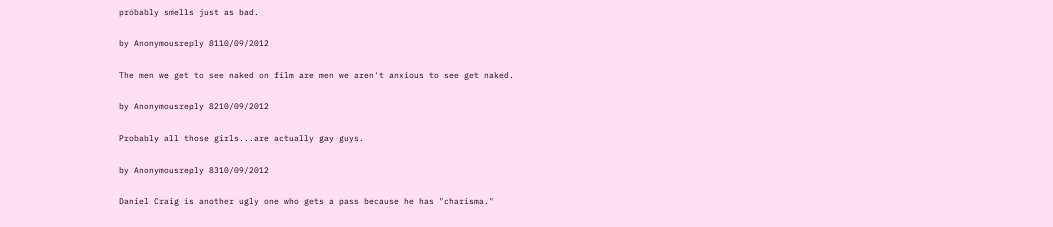probably smells just as bad.

by Anonymousreply 8110/09/2012

The men we get to see naked on film are men we aren't anxious to see get naked.

by Anonymousreply 8210/09/2012

Probably all those girls...are actually gay guys.

by Anonymousreply 8310/09/2012

Daniel Craig is another ugly one who gets a pass because he has "charisma."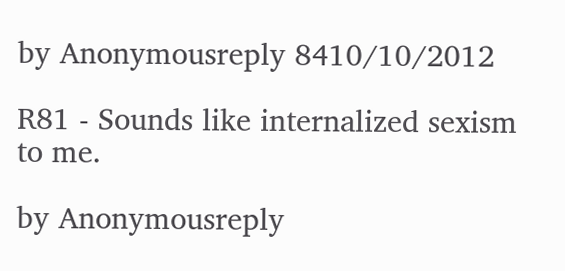by Anonymousreply 8410/10/2012

R81 - Sounds like internalized sexism to me.

by Anonymousreply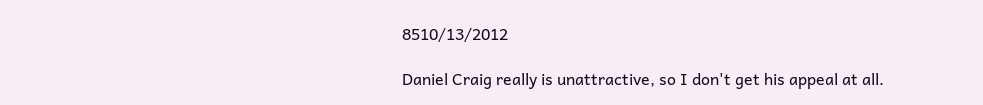8510/13/2012

Daniel Craig really is unattractive, so I don't get his appeal at all.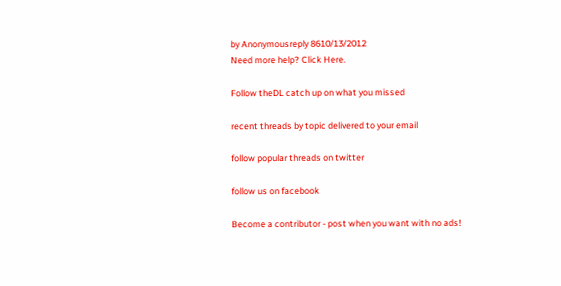by Anonymousreply 8610/13/2012
Need more help? Click Here.

Follow theDL catch up on what you missed

recent threads by topic delivered to your email

follow popular threads on twitter

follow us on facebook

Become a contributor - post when you want with no ads!